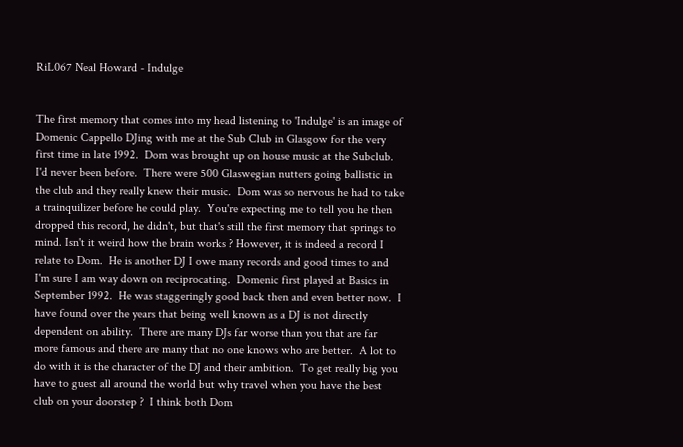RiL067 Neal Howard - Indulge


The first memory that comes into my head listening to 'Indulge' is an image of Domenic Cappello DJing with me at the Sub Club in Glasgow for the very first time in late 1992.  Dom was brought up on house music at the Subclub.  I'd never been before.  There were 500 Glaswegian nutters going ballistic in the club and they really knew their music.  Dom was so nervous he had to take a trainquilizer before he could play.  You're expecting me to tell you he then dropped this record, he didn't, but that's still the first memory that springs to mind. Isn't it weird how the brain works ? However, it is indeed a record I relate to Dom.  He is another DJ I owe many records and good times to and I'm sure I am way down on reciprocating.  Domenic first played at Basics in September 1992.  He was staggeringly good back then and even better now.  I have found over the years that being well known as a DJ is not directly dependent on ability.  There are many DJs far worse than you that are far more famous and there are many that no one knows who are better.  A lot to do with it is the character of the DJ and their ambition.  To get really big you have to guest all around the world but why travel when you have the best club on your doorstep ?  I think both Dom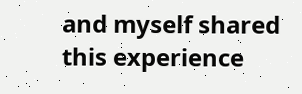and myself shared this experience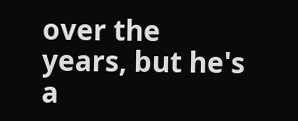over the years, but he's a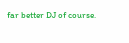far better DJ of course.